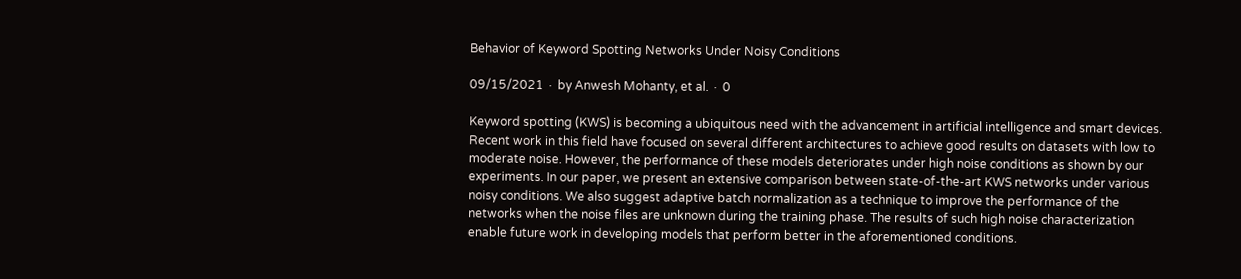Behavior of Keyword Spotting Networks Under Noisy Conditions

09/15/2021 ∙ by Anwesh Mohanty, et al. ∙ 0

Keyword spotting (KWS) is becoming a ubiquitous need with the advancement in artificial intelligence and smart devices. Recent work in this field have focused on several different architectures to achieve good results on datasets with low to moderate noise. However, the performance of these models deteriorates under high noise conditions as shown by our experiments. In our paper, we present an extensive comparison between state-of-the-art KWS networks under various noisy conditions. We also suggest adaptive batch normalization as a technique to improve the performance of the networks when the noise files are unknown during the training phase. The results of such high noise characterization enable future work in developing models that perform better in the aforementioned conditions.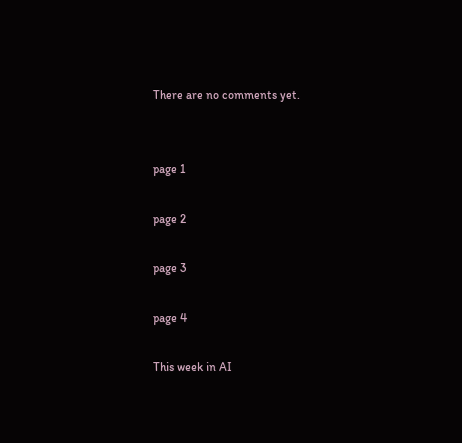There are no comments yet.


page 1

page 2

page 3

page 4

This week in AI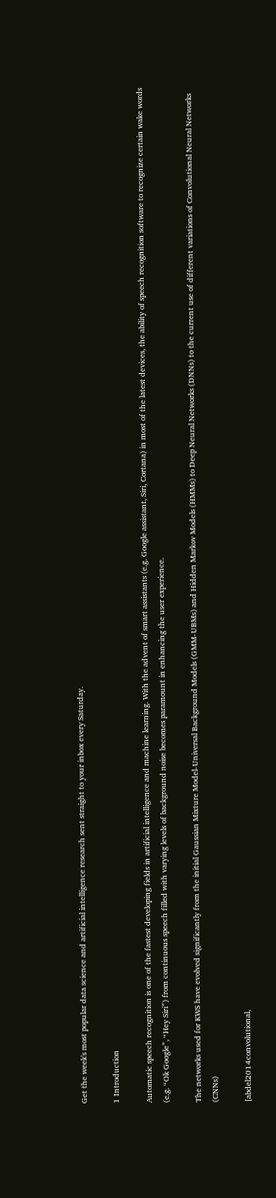Get the week's most popular data science and artificial intelligence research sent straight to your inbox every Saturday.

1 Introduction

Automatic speech recognition is one of the fastest developing fields in artificial intelligence and machine learning. With the advent of smart assistants (e.g. Google assistant, Siri, Cortana) in most of the latest devices, the ability of speech recognition software to recognize certain wake words (e.g. “Ok Google”, “Hey Siri”) from continuous speech filled with varying levels of background noise becomes paramount in enhancing the user experience.

The networks used for KWS have evolved significantly from the initial Gaussian Mixture Model-Universal Background Models (GMM-UBMs) and Hidden Markov Models (HMMs) to Deep Neural Networks (DNNs) to the current use of different variations of Convolutional Neural Networks (CNNs)

[abdel2014convolutional,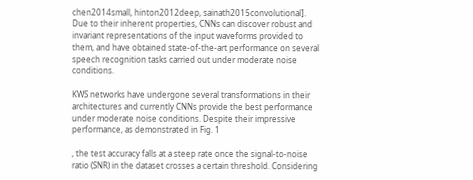chen2014small, hinton2012deep, sainath2015convolutional]. Due to their inherent properties, CNNs can discover robust and invariant representations of the input waveforms provided to them, and have obtained state-of-the-art performance on several speech recognition tasks carried out under moderate noise conditions.

KWS networks have undergone several transformations in their architectures and currently CNNs provide the best performance under moderate noise conditions. Despite their impressive performance, as demonstrated in Fig. 1

, the test accuracy falls at a steep rate once the signal-to-noise ratio (SNR) in the dataset crosses a certain threshold. Considering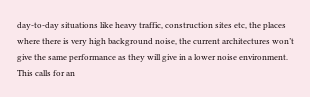day-to-day situations like heavy traffic, construction sites etc, the places where there is very high background noise, the current architectures won’t give the same performance as they will give in a lower noise environment. This calls for an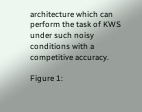architecture which can perform the task of KWS under such noisy conditions with a competitive accuracy.

Figure 1: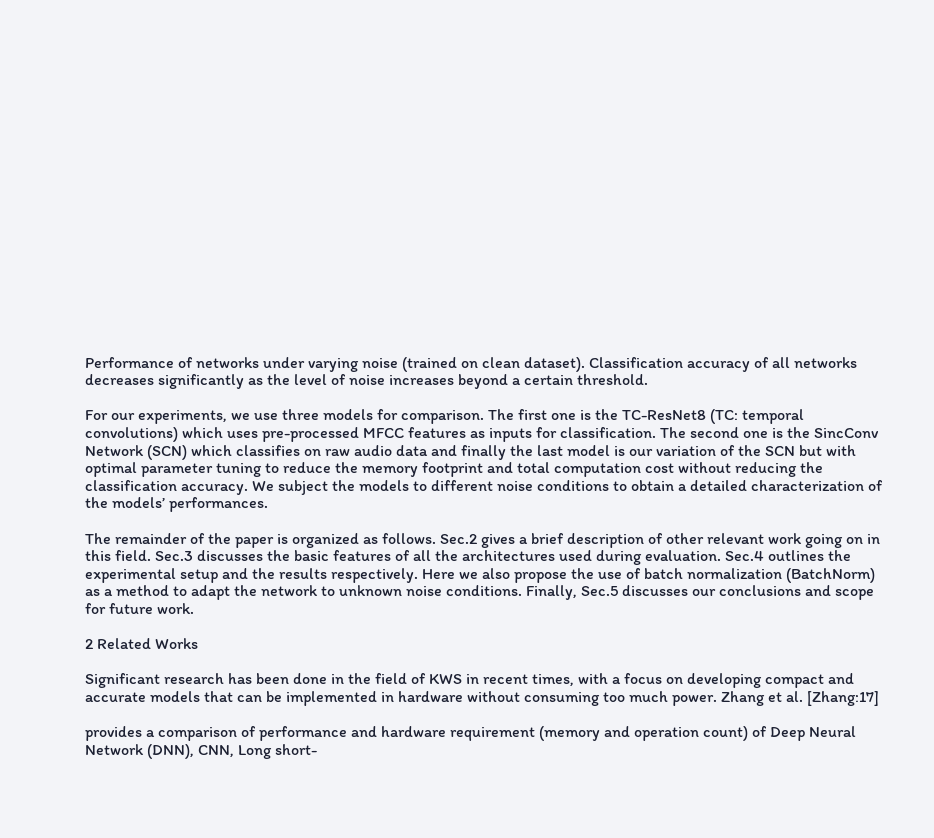Performance of networks under varying noise (trained on clean dataset). Classification accuracy of all networks decreases significantly as the level of noise increases beyond a certain threshold.

For our experiments, we use three models for comparison. The first one is the TC-ResNet8 (TC: temporal convolutions) which uses pre-processed MFCC features as inputs for classification. The second one is the SincConv Network (SCN) which classifies on raw audio data and finally the last model is our variation of the SCN but with optimal parameter tuning to reduce the memory footprint and total computation cost without reducing the classification accuracy. We subject the models to different noise conditions to obtain a detailed characterization of the models’ performances.

The remainder of the paper is organized as follows. Sec.2 gives a brief description of other relevant work going on in this field. Sec.3 discusses the basic features of all the architectures used during evaluation. Sec.4 outlines the experimental setup and the results respectively. Here we also propose the use of batch normalization (BatchNorm) as a method to adapt the network to unknown noise conditions. Finally, Sec.5 discusses our conclusions and scope for future work.

2 Related Works

Significant research has been done in the field of KWS in recent times, with a focus on developing compact and accurate models that can be implemented in hardware without consuming too much power. Zhang et al. [Zhang:17]

provides a comparison of performance and hardware requirement (memory and operation count) of Deep Neural Network (DNN), CNN, Long short-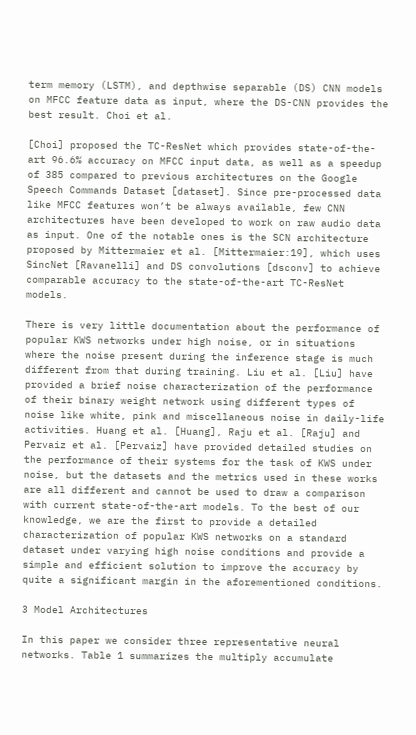term memory (LSTM), and depthwise separable (DS) CNN models on MFCC feature data as input, where the DS-CNN provides the best result. Choi et al.

[Choi] proposed the TC-ResNet which provides state-of-the-art 96.6% accuracy on MFCC input data, as well as a speedup of 385 compared to previous architectures on the Google Speech Commands Dataset [dataset]. Since pre-processed data like MFCC features won’t be always available, few CNN architectures have been developed to work on raw audio data as input. One of the notable ones is the SCN architecture proposed by Mittermaier et al. [Mittermaier:19], which uses SincNet [Ravanelli] and DS convolutions [dsconv] to achieve comparable accuracy to the state-of-the-art TC-ResNet models.

There is very little documentation about the performance of popular KWS networks under high noise, or in situations where the noise present during the inference stage is much different from that during training. Liu et al. [Liu] have provided a brief noise characterization of the performance of their binary weight network using different types of noise like white, pink and miscellaneous noise in daily-life activities. Huang et al. [Huang], Raju et al. [Raju] and Pervaiz et al. [Pervaiz] have provided detailed studies on the performance of their systems for the task of KWS under noise, but the datasets and the metrics used in these works are all different and cannot be used to draw a comparison with current state-of-the-art models. To the best of our knowledge, we are the first to provide a detailed characterization of popular KWS networks on a standard dataset under varying high noise conditions and provide a simple and efficient solution to improve the accuracy by quite a significant margin in the aforementioned conditions.

3 Model Architectures

In this paper we consider three representative neural networks. Table 1 summarizes the multiply accumulate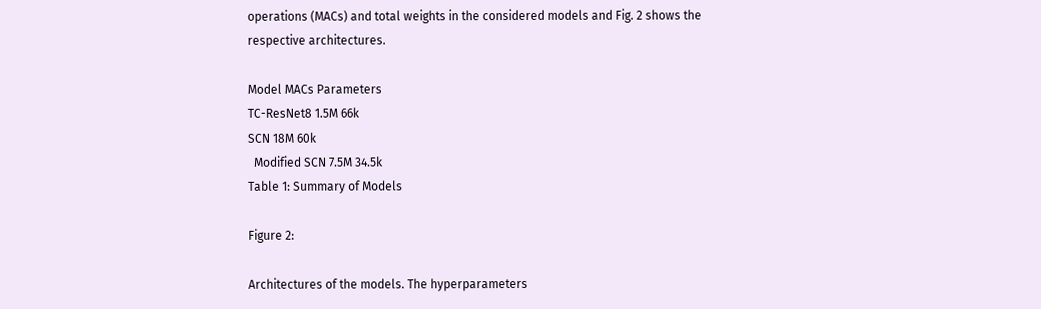operations (MACs) and total weights in the considered models and Fig. 2 shows the respective architectures.

Model MACs Parameters
TC-ResNet8 1.5M 66k
SCN 18M 60k
  Modified SCN 7.5M 34.5k
Table 1: Summary of Models

Figure 2:

Architectures of the models. The hyperparameters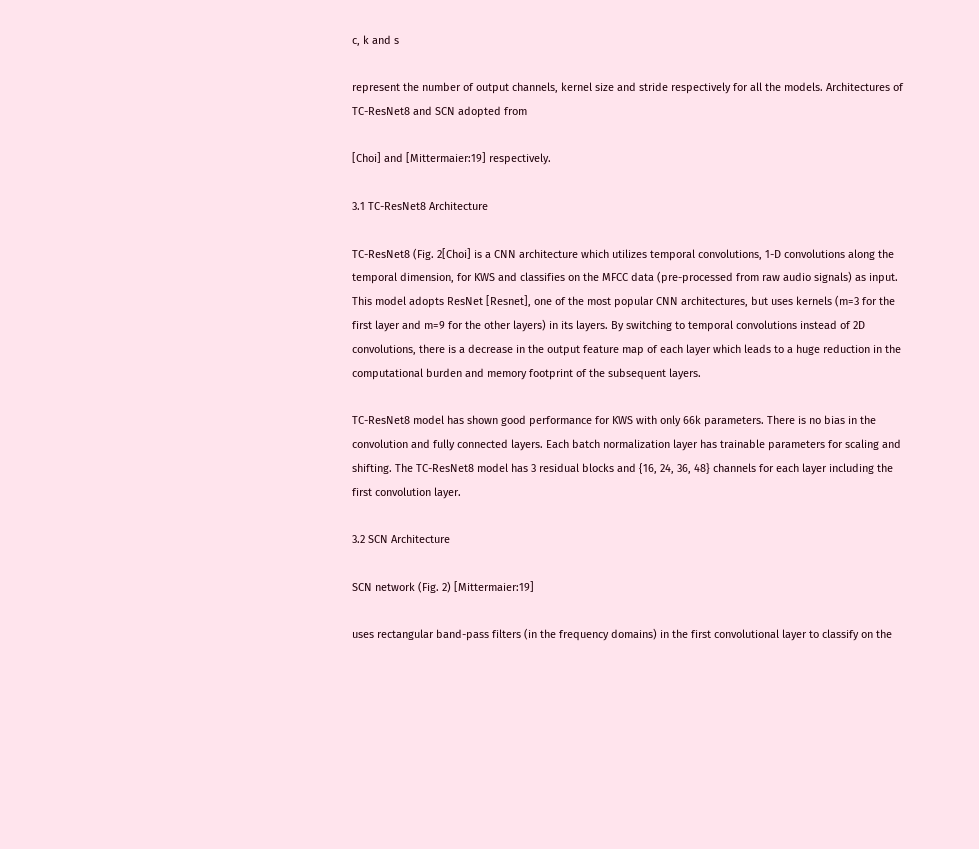c, k and s

represent the number of output channels, kernel size and stride respectively for all the models. Architectures of TC-ResNet8 and SCN adopted from

[Choi] and [Mittermaier:19] respectively.

3.1 TC-ResNet8 Architecture

TC-ResNet8 (Fig. 2[Choi] is a CNN architecture which utilizes temporal convolutions, 1-D convolutions along the temporal dimension, for KWS and classifies on the MFCC data (pre-processed from raw audio signals) as input. This model adopts ResNet [Resnet], one of the most popular CNN architectures, but uses kernels (m=3 for the first layer and m=9 for the other layers) in its layers. By switching to temporal convolutions instead of 2D convolutions, there is a decrease in the output feature map of each layer which leads to a huge reduction in the computational burden and memory footprint of the subsequent layers.

TC-ResNet8 model has shown good performance for KWS with only 66k parameters. There is no bias in the convolution and fully connected layers. Each batch normalization layer has trainable parameters for scaling and shifting. The TC-ResNet8 model has 3 residual blocks and {16, 24, 36, 48} channels for each layer including the first convolution layer.

3.2 SCN Architecture

SCN network (Fig. 2) [Mittermaier:19]

uses rectangular band-pass filters (in the frequency domains) in the first convolutional layer to classify on the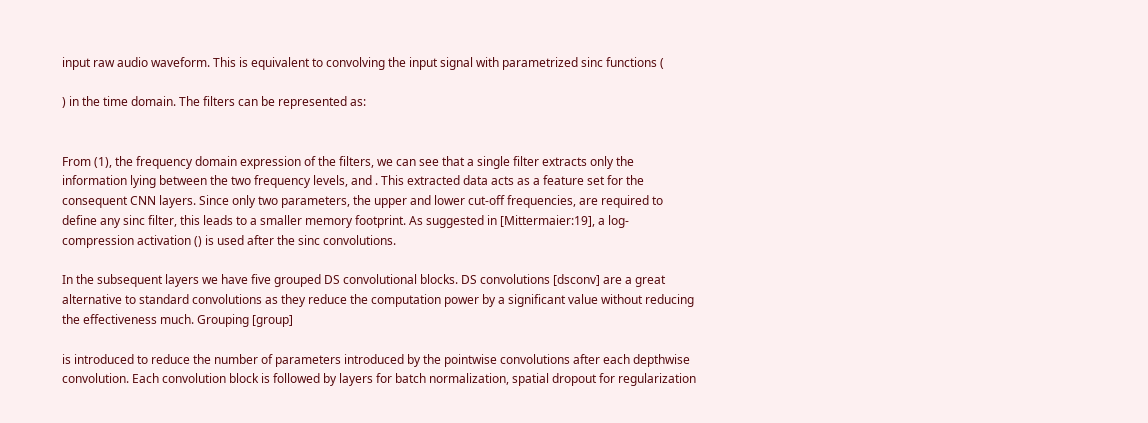input raw audio waveform. This is equivalent to convolving the input signal with parametrized sinc functions (

) in the time domain. The filters can be represented as:


From (1), the frequency domain expression of the filters, we can see that a single filter extracts only the information lying between the two frequency levels, and . This extracted data acts as a feature set for the consequent CNN layers. Since only two parameters, the upper and lower cut-off frequencies, are required to define any sinc filter, this leads to a smaller memory footprint. As suggested in [Mittermaier:19], a log-compression activation () is used after the sinc convolutions.

In the subsequent layers we have five grouped DS convolutional blocks. DS convolutions [dsconv] are a great alternative to standard convolutions as they reduce the computation power by a significant value without reducing the effectiveness much. Grouping [group]

is introduced to reduce the number of parameters introduced by the pointwise convolutions after each depthwise convolution. Each convolution block is followed by layers for batch normalization, spatial dropout for regularization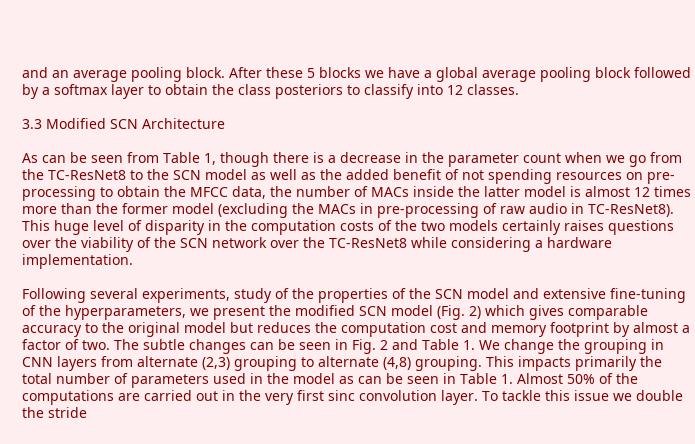and an average pooling block. After these 5 blocks we have a global average pooling block followed by a softmax layer to obtain the class posteriors to classify into 12 classes.

3.3 Modified SCN Architecture

As can be seen from Table 1, though there is a decrease in the parameter count when we go from the TC-ResNet8 to the SCN model as well as the added benefit of not spending resources on pre-processing to obtain the MFCC data, the number of MACs inside the latter model is almost 12 times more than the former model (excluding the MACs in pre-processing of raw audio in TC-ResNet8). This huge level of disparity in the computation costs of the two models certainly raises questions over the viability of the SCN network over the TC-ResNet8 while considering a hardware implementation.

Following several experiments, study of the properties of the SCN model and extensive fine-tuning of the hyperparameters, we present the modified SCN model (Fig. 2) which gives comparable accuracy to the original model but reduces the computation cost and memory footprint by almost a factor of two. The subtle changes can be seen in Fig. 2 and Table 1. We change the grouping in CNN layers from alternate (2,3) grouping to alternate (4,8) grouping. This impacts primarily the total number of parameters used in the model as can be seen in Table 1. Almost 50% of the computations are carried out in the very first sinc convolution layer. To tackle this issue we double the stride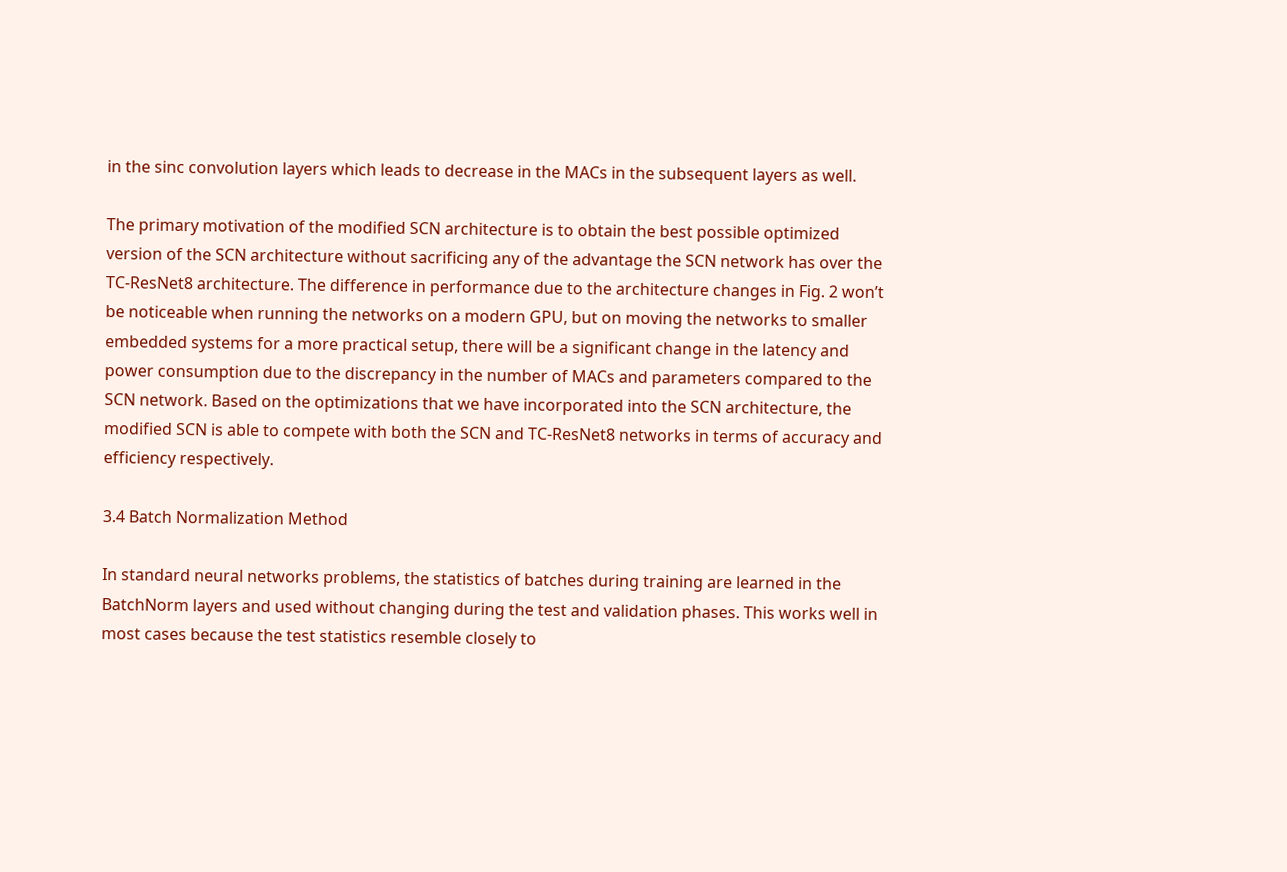in the sinc convolution layers which leads to decrease in the MACs in the subsequent layers as well.

The primary motivation of the modified SCN architecture is to obtain the best possible optimized version of the SCN architecture without sacrificing any of the advantage the SCN network has over the TC-ResNet8 architecture. The difference in performance due to the architecture changes in Fig. 2 won’t be noticeable when running the networks on a modern GPU, but on moving the networks to smaller embedded systems for a more practical setup, there will be a significant change in the latency and power consumption due to the discrepancy in the number of MACs and parameters compared to the SCN network. Based on the optimizations that we have incorporated into the SCN architecture, the modified SCN is able to compete with both the SCN and TC-ResNet8 networks in terms of accuracy and efficiency respectively.

3.4 Batch Normalization Method

In standard neural networks problems, the statistics of batches during training are learned in the BatchNorm layers and used without changing during the test and validation phases. This works well in most cases because the test statistics resemble closely to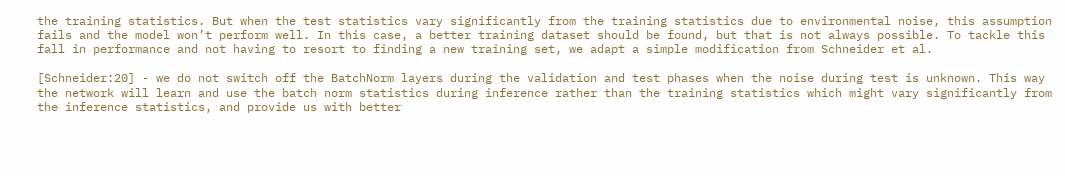the training statistics. But when the test statistics vary significantly from the training statistics due to environmental noise, this assumption fails and the model won’t perform well. In this case, a better training dataset should be found, but that is not always possible. To tackle this fall in performance and not having to resort to finding a new training set, we adapt a simple modification from Schneider et al.

[Schneider:20] - we do not switch off the BatchNorm layers during the validation and test phases when the noise during test is unknown. This way the network will learn and use the batch norm statistics during inference rather than the training statistics which might vary significantly from the inference statistics, and provide us with better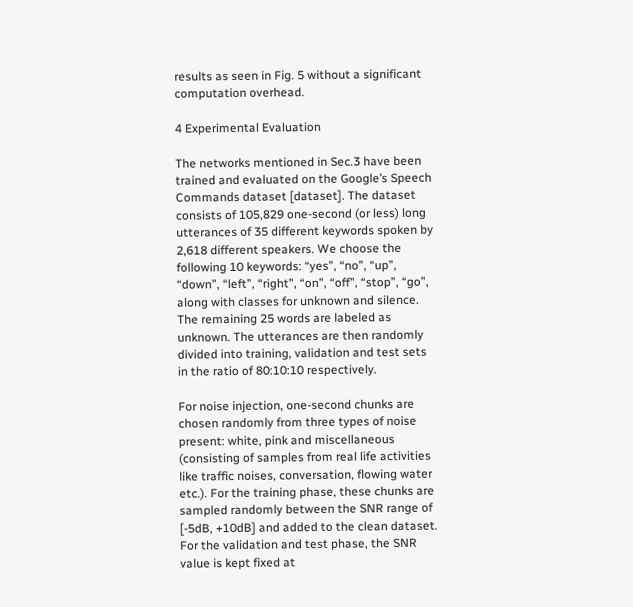results as seen in Fig. 5 without a significant computation overhead.

4 Experimental Evaluation

The networks mentioned in Sec.3 have been trained and evaluated on the Google’s Speech Commands dataset [dataset]. The dataset consists of 105,829 one-second (or less) long utterances of 35 different keywords spoken by 2,618 different speakers. We choose the following 10 keywords: “yes”, “no”, “up”, “down”, “left”, “right”, “on”, “off”, “stop”, “go”, along with classes for unknown and silence. The remaining 25 words are labeled as unknown. The utterances are then randomly divided into training, validation and test sets in the ratio of 80:10:10 respectively.

For noise injection, one-second chunks are chosen randomly from three types of noise present: white, pink and miscellaneous (consisting of samples from real life activities like traffic noises, conversation, flowing water etc.). For the training phase, these chunks are sampled randomly between the SNR range of [-5dB, +10dB] and added to the clean dataset. For the validation and test phase, the SNR value is kept fixed at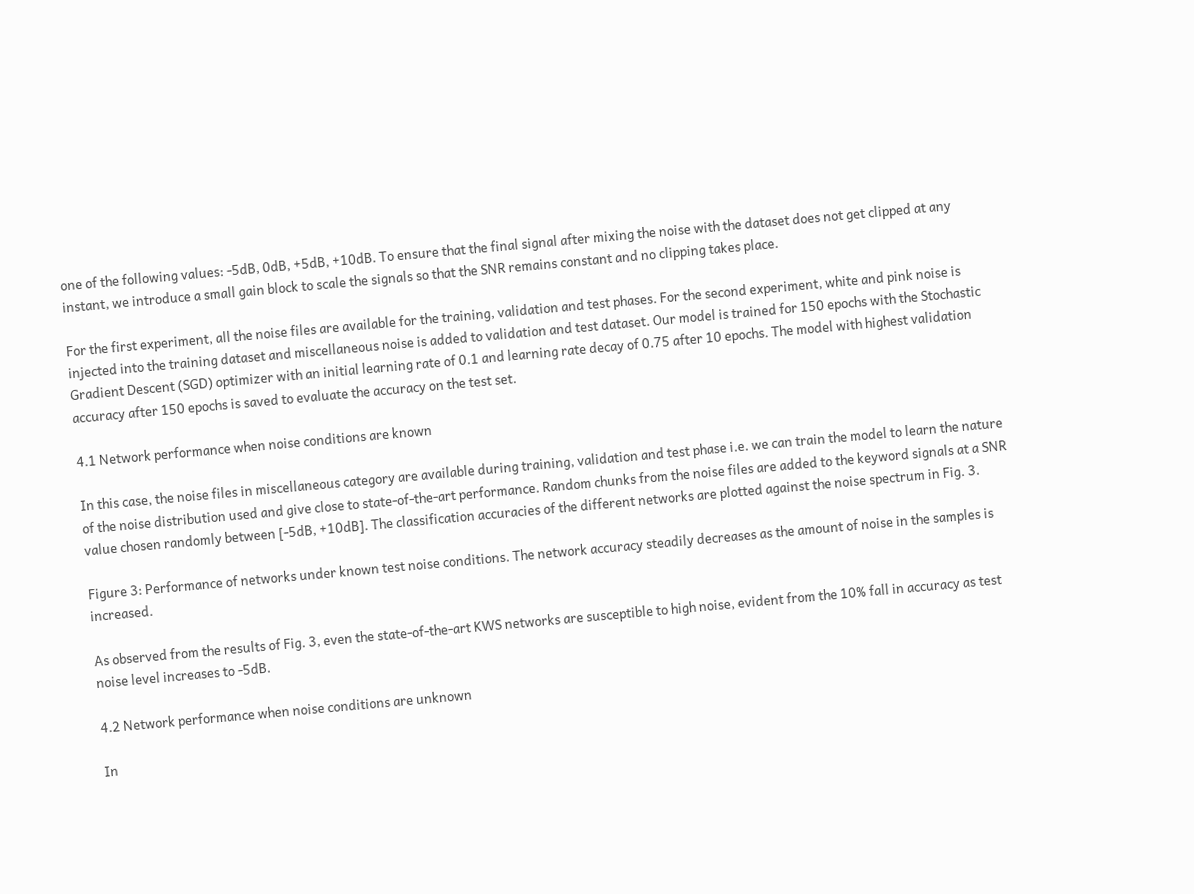one of the following values: -5dB, 0dB, +5dB, +10dB. To ensure that the final signal after mixing the noise with the dataset does not get clipped at any instant, we introduce a small gain block to scale the signals so that the SNR remains constant and no clipping takes place.

For the first experiment, all the noise files are available for the training, validation and test phases. For the second experiment, white and pink noise is injected into the training dataset and miscellaneous noise is added to validation and test dataset. Our model is trained for 150 epochs with the Stochastic Gradient Descent (SGD) optimizer with an initial learning rate of 0.1 and learning rate decay of 0.75 after 10 epochs. The model with highest validation accuracy after 150 epochs is saved to evaluate the accuracy on the test set.

4.1 Network performance when noise conditions are known

In this case, the noise files in miscellaneous category are available during training, validation and test phase i.e. we can train the model to learn the nature of the noise distribution used and give close to state-of-the-art performance. Random chunks from the noise files are added to the keyword signals at a SNR value chosen randomly between [-5dB, +10dB]. The classification accuracies of the different networks are plotted against the noise spectrum in Fig. 3.

Figure 3: Performance of networks under known test noise conditions. The network accuracy steadily decreases as the amount of noise in the samples is increased.

As observed from the results of Fig. 3, even the state-of-the-art KWS networks are susceptible to high noise, evident from the 10% fall in accuracy as test noise level increases to -5dB.

4.2 Network performance when noise conditions are unknown

In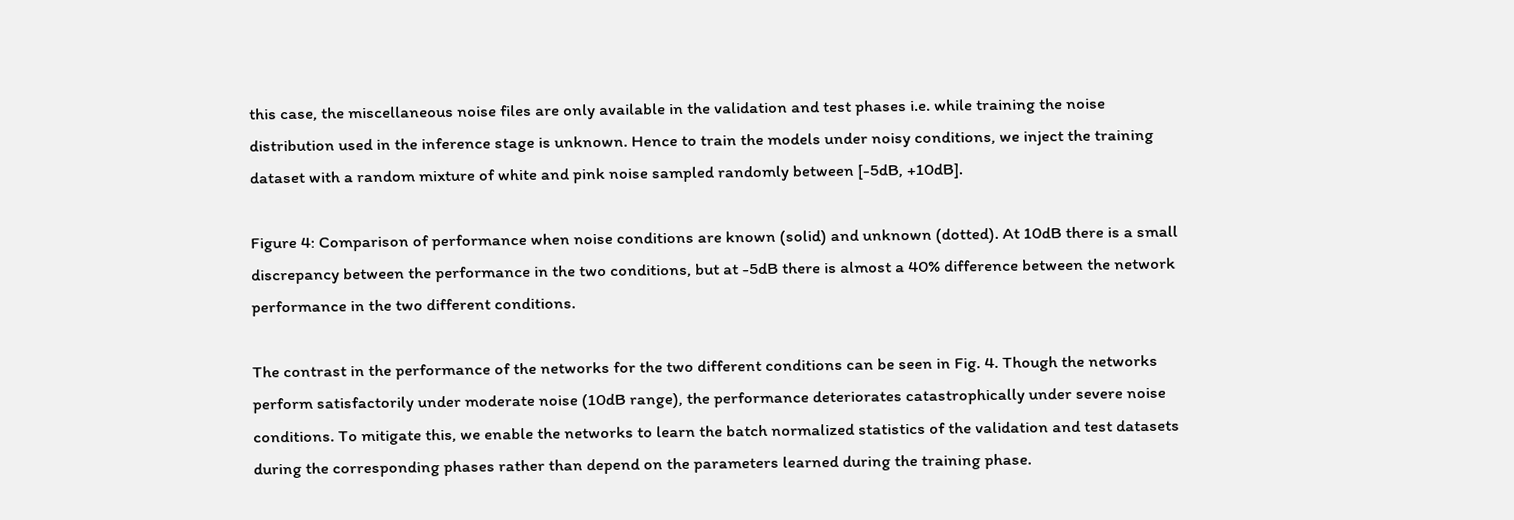this case, the miscellaneous noise files are only available in the validation and test phases i.e. while training the noise distribution used in the inference stage is unknown. Hence to train the models under noisy conditions, we inject the training dataset with a random mixture of white and pink noise sampled randomly between [-5dB, +10dB].

Figure 4: Comparison of performance when noise conditions are known (solid) and unknown (dotted). At 10dB there is a small discrepancy between the performance in the two conditions, but at -5dB there is almost a 40% difference between the network performance in the two different conditions.

The contrast in the performance of the networks for the two different conditions can be seen in Fig. 4. Though the networks perform satisfactorily under moderate noise (10dB range), the performance deteriorates catastrophically under severe noise conditions. To mitigate this, we enable the networks to learn the batch normalized statistics of the validation and test datasets during the corresponding phases rather than depend on the parameters learned during the training phase.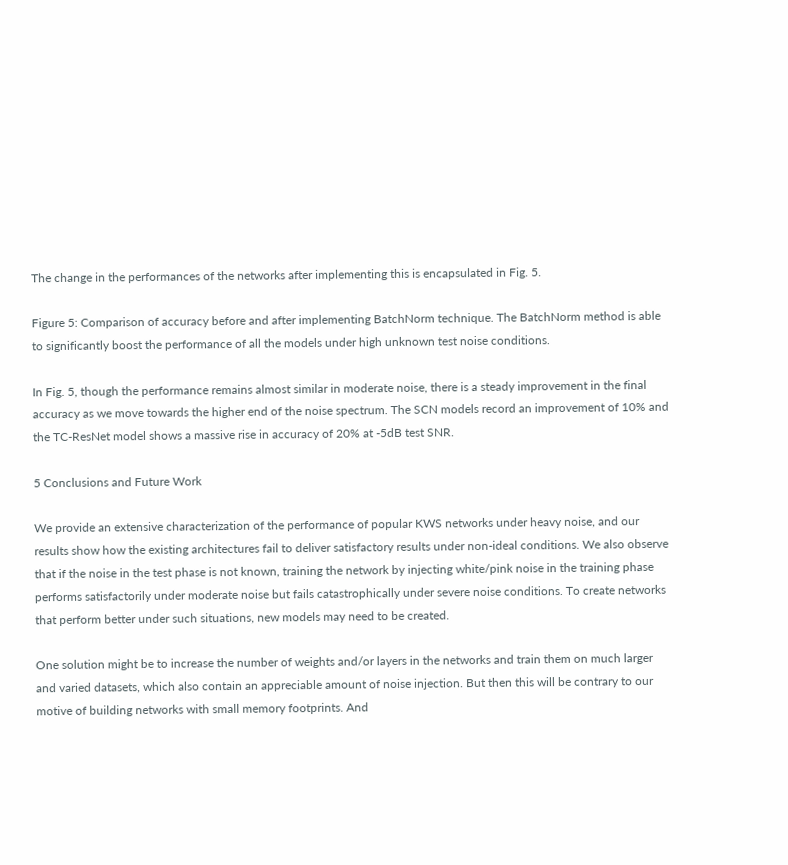The change in the performances of the networks after implementing this is encapsulated in Fig. 5.

Figure 5: Comparison of accuracy before and after implementing BatchNorm technique. The BatchNorm method is able to significantly boost the performance of all the models under high unknown test noise conditions.

In Fig. 5, though the performance remains almost similar in moderate noise, there is a steady improvement in the final accuracy as we move towards the higher end of the noise spectrum. The SCN models record an improvement of 10% and the TC-ResNet model shows a massive rise in accuracy of 20% at -5dB test SNR.

5 Conclusions and Future Work

We provide an extensive characterization of the performance of popular KWS networks under heavy noise, and our results show how the existing architectures fail to deliver satisfactory results under non-ideal conditions. We also observe that if the noise in the test phase is not known, training the network by injecting white/pink noise in the training phase performs satisfactorily under moderate noise but fails catastrophically under severe noise conditions. To create networks that perform better under such situations, new models may need to be created.

One solution might be to increase the number of weights and/or layers in the networks and train them on much larger and varied datasets, which also contain an appreciable amount of noise injection. But then this will be contrary to our motive of building networks with small memory footprints. And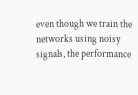even though we train the networks using noisy signals, the performance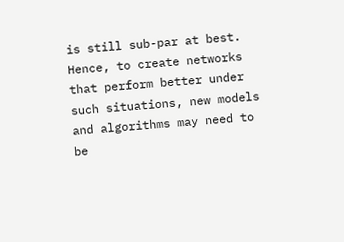is still sub-par at best. Hence, to create networks that perform better under such situations, new models and algorithms may need to be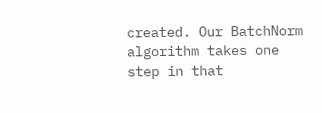created. Our BatchNorm algorithm takes one step in that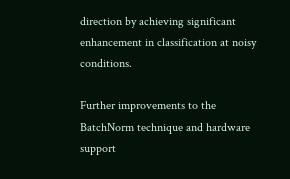direction by achieving significant enhancement in classification at noisy conditions.

Further improvements to the BatchNorm technique and hardware support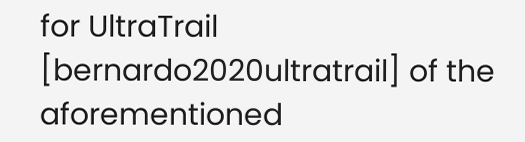for UltraTrail [bernardo2020ultratrail] of the aforementioned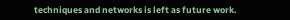techniques and networks is left as future work.